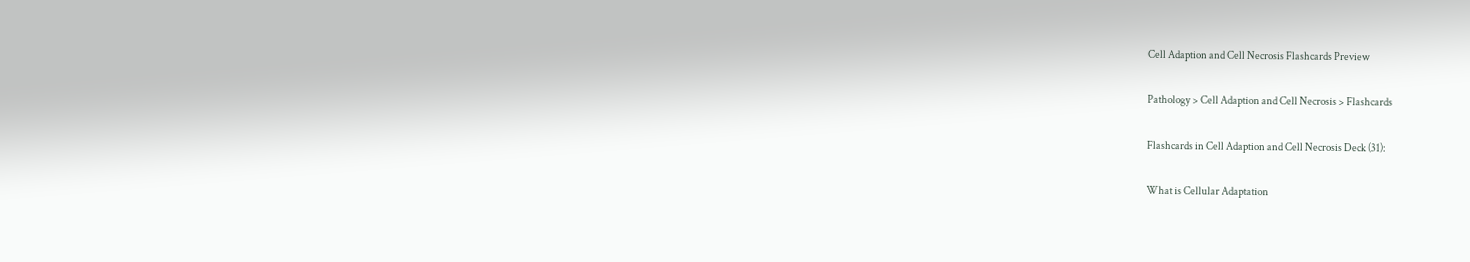Cell Adaption and Cell Necrosis Flashcards Preview

Pathology > Cell Adaption and Cell Necrosis > Flashcards

Flashcards in Cell Adaption and Cell Necrosis Deck (31):

What is Cellular Adaptation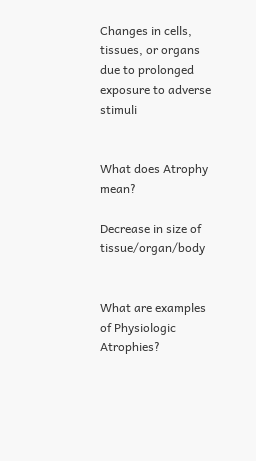Changes in cells, tissues, or organs due to prolonged exposure to adverse stimuli


What does Atrophy mean?

Decrease in size of tissue/organ/body


What are examples of Physiologic Atrophies?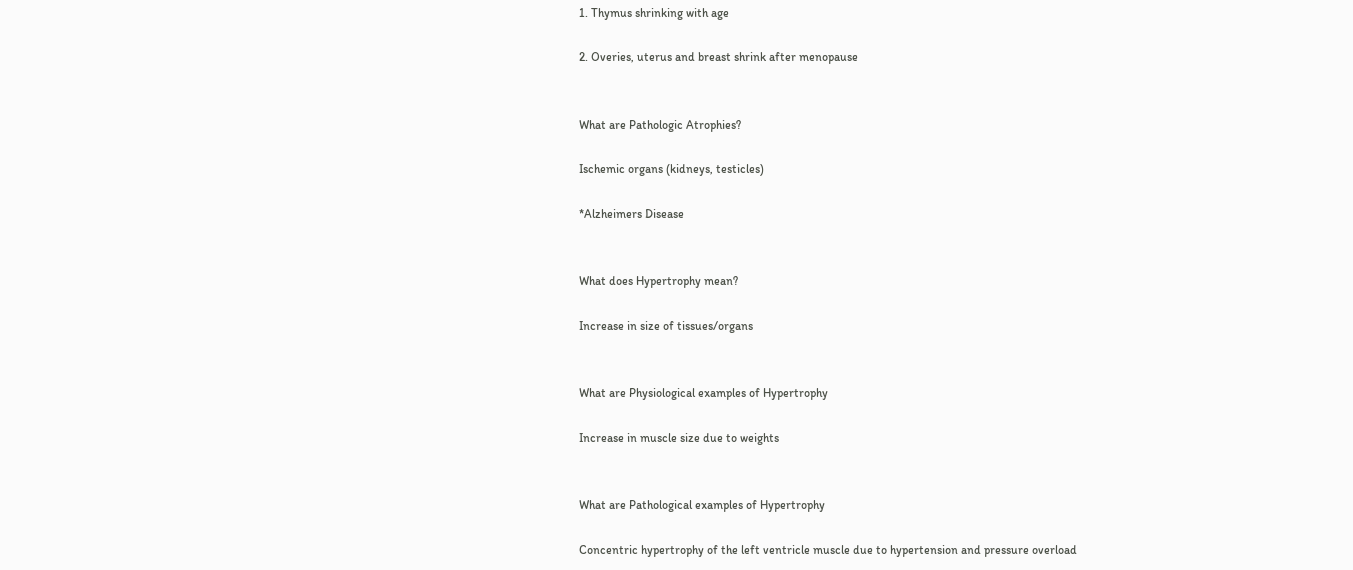1. Thymus shrinking with age

2. Overies, uterus and breast shrink after menopause


What are Pathologic Atrophies?

Ischemic organs (kidneys, testicles)

*Alzheimers Disease


What does Hypertrophy mean?

Increase in size of tissues/organs


What are Physiological examples of Hypertrophy

Increase in muscle size due to weights


What are Pathological examples of Hypertrophy

Concentric hypertrophy of the left ventricle muscle due to hypertension and pressure overload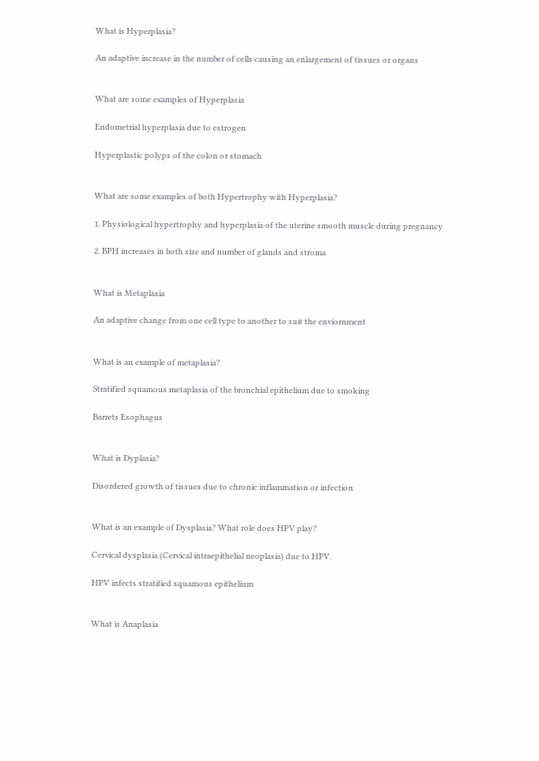What is Hyperplasia?

An adaptive increase in the number of cells causing an enlargement of tissues or organs


What are some examples of Hyperplasia

Endometrial hyperplasia due to estrogen

Hyperplastic polyps of the colon or stomach


What are some examples of both Hypertrophy with Hyperplasia?

1. Physiological hypertrophy and hyperplasia of the uterine smooth muscle during pregnancy

2. BPH increases in both size and number of glands and stroma


What is Metaplasia

An adaptive change from one cell type to another to suit the enviornment


What is an example of metaplasia?

Stratified squamous metaplasia of the bronchial epithelium due to smoking

Barrets Esophagus


What is Dyplasia?

Disordered growth of tissues due to chronic inflammation or infection


What is an example of Dysplasia? What role does HPV play?

Cervical dysplasia (Cervical intraepithelial neoplasia) due to HPV.

HPV infects stratified squamous epithelium


What is Anaplasia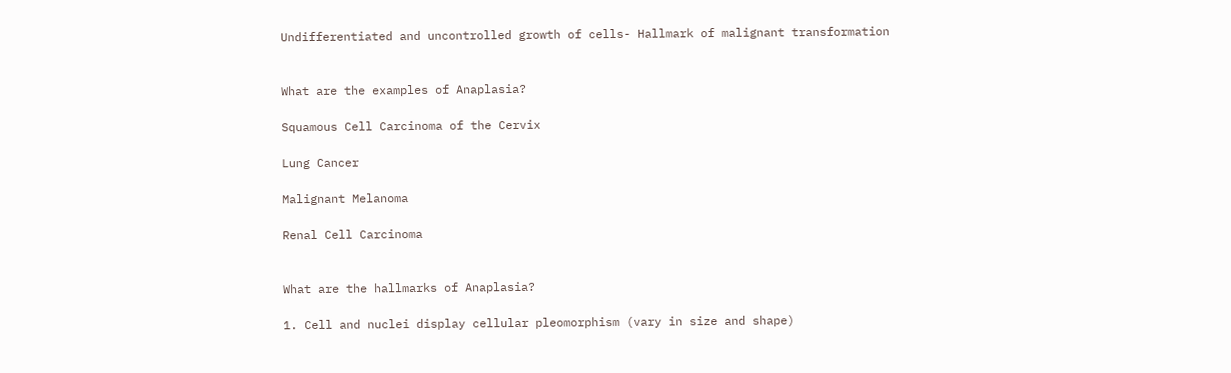Undifferentiated and uncontrolled growth of cells- Hallmark of malignant transformation


What are the examples of Anaplasia?

Squamous Cell Carcinoma of the Cervix

Lung Cancer

Malignant Melanoma

Renal Cell Carcinoma


What are the hallmarks of Anaplasia?

1. Cell and nuclei display cellular pleomorphism (vary in size and shape)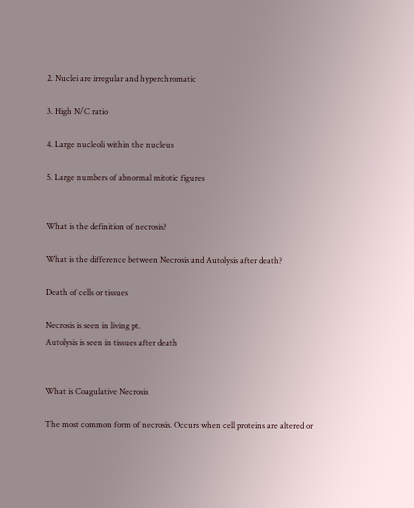2. Nuclei are irregular and hyperchromatic

3. High N/C ratio

4. Large nucleoli within the nucleus

5. Large numbers of abnormal mitotic figures


What is the definition of necrosis?

What is the difference between Necrosis and Autolysis after death?

Death of cells or tissues

Necrosis is seen in living pt.
Autolysis is seen in tissues after death


What is Coagulative Necrosis

The most common form of necrosis. Occurs when cell proteins are altered or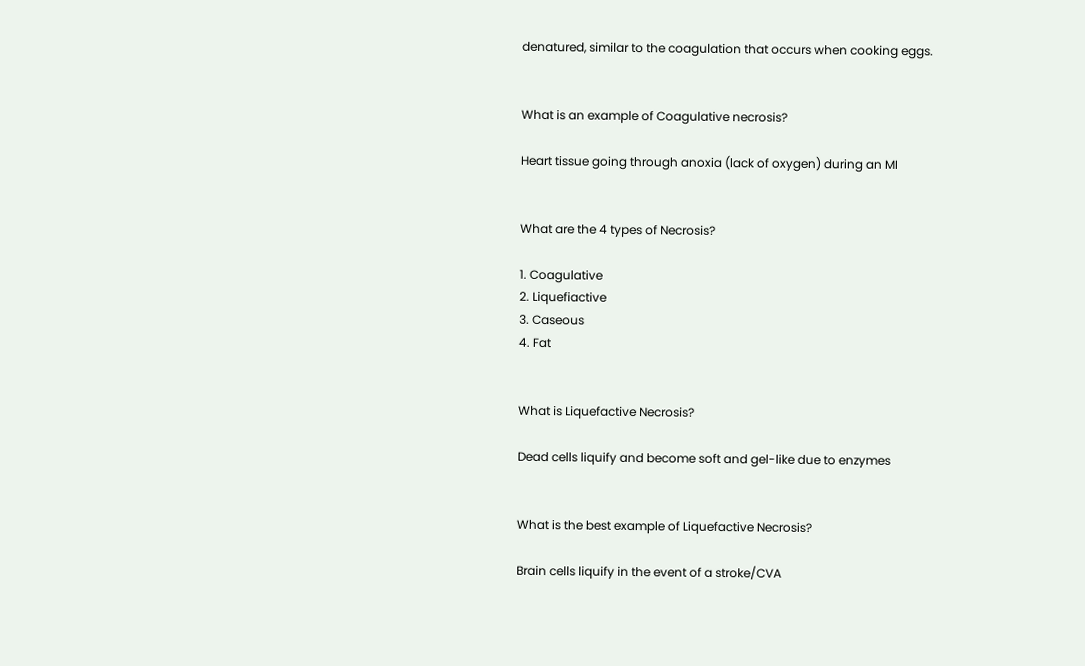denatured, similar to the coagulation that occurs when cooking eggs.


What is an example of Coagulative necrosis?

Heart tissue going through anoxia (lack of oxygen) during an MI


What are the 4 types of Necrosis?

1. Coagulative
2. Liquefiactive
3. Caseous
4. Fat


What is Liquefactive Necrosis?

Dead cells liquify and become soft and gel-like due to enzymes


What is the best example of Liquefactive Necrosis?

Brain cells liquify in the event of a stroke/CVA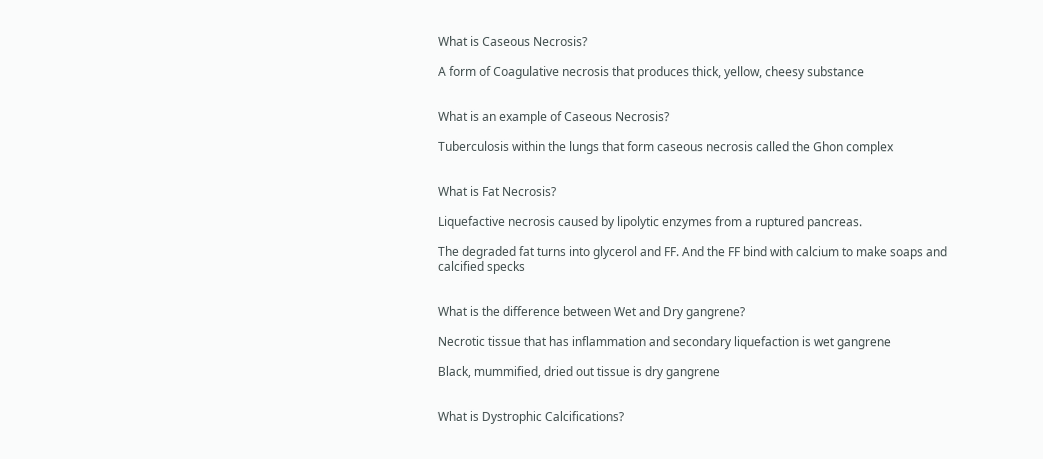What is Caseous Necrosis?

A form of Coagulative necrosis that produces thick, yellow, cheesy substance


What is an example of Caseous Necrosis?

Tuberculosis within the lungs that form caseous necrosis called the Ghon complex


What is Fat Necrosis?

Liquefactive necrosis caused by lipolytic enzymes from a ruptured pancreas.

The degraded fat turns into glycerol and FF. And the FF bind with calcium to make soaps and calcified specks


What is the difference between Wet and Dry gangrene?

Necrotic tissue that has inflammation and secondary liquefaction is wet gangrene

Black, mummified, dried out tissue is dry gangrene


What is Dystrophic Calcifications?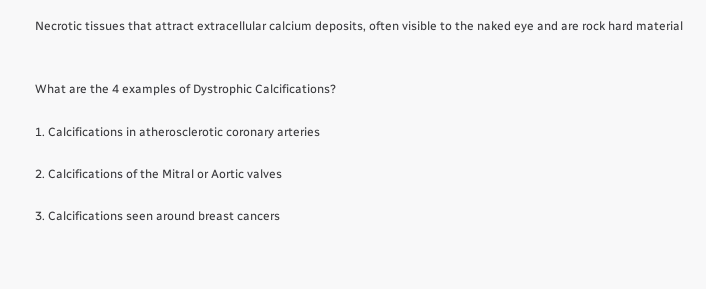Necrotic tissues that attract extracellular calcium deposits, often visible to the naked eye and are rock hard material


What are the 4 examples of Dystrophic Calcifications?

1. Calcifications in atherosclerotic coronary arteries

2. Calcifications of the Mitral or Aortic valves

3. Calcifications seen around breast cancers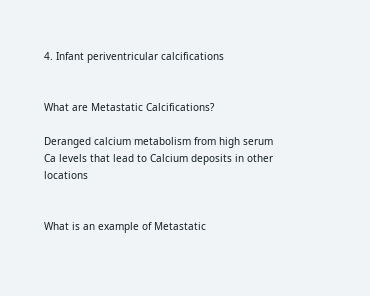4. Infant periventricular calcifications


What are Metastatic Calcifications?

Deranged calcium metabolism from high serum Ca levels that lead to Calcium deposits in other locations


What is an example of Metastatic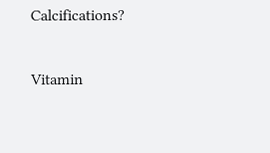Calcifications?

Vitamin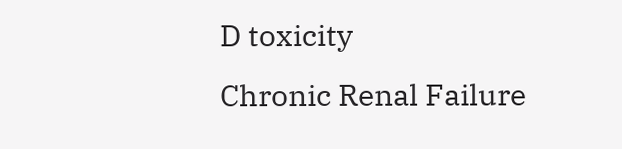D toxicity
Chronic Renal Failure